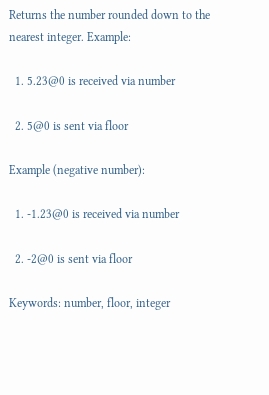Returns the number rounded down to the nearest integer. Example:

  1. 5.23@0 is received via number

  2. 5@0 is sent via floor

Example (negative number):

  1. -1.23@0 is received via number

  2. -2@0 is sent via floor

Keywords: number, floor, integer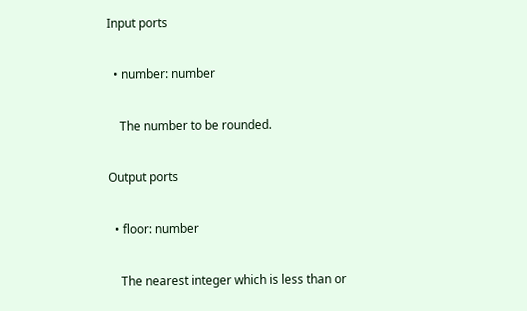Input ports

  • number: number

    The number to be rounded.

Output ports

  • floor: number

    The nearest integer which is less than or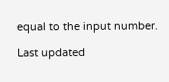equal to the input number.

Last updated